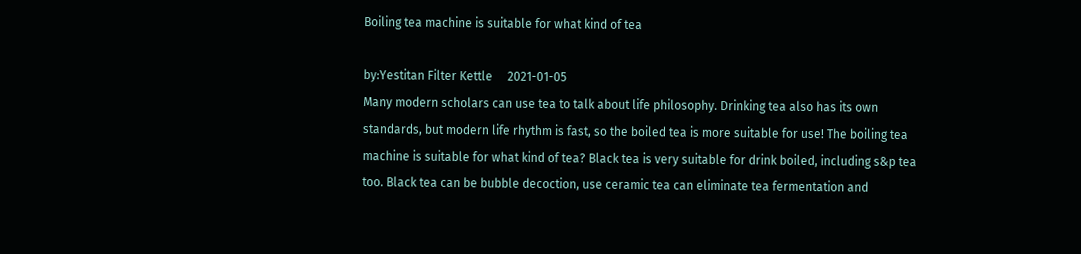Boiling tea machine is suitable for what kind of tea

by:Yestitan Filter Kettle     2021-01-05
Many modern scholars can use tea to talk about life philosophy. Drinking tea also has its own standards, but modern life rhythm is fast, so the boiled tea is more suitable for use! The boiling tea machine is suitable for what kind of tea? Black tea is very suitable for drink boiled, including s&p tea too. Black tea can be bubble decoction, use ceramic tea can eliminate tea fermentation and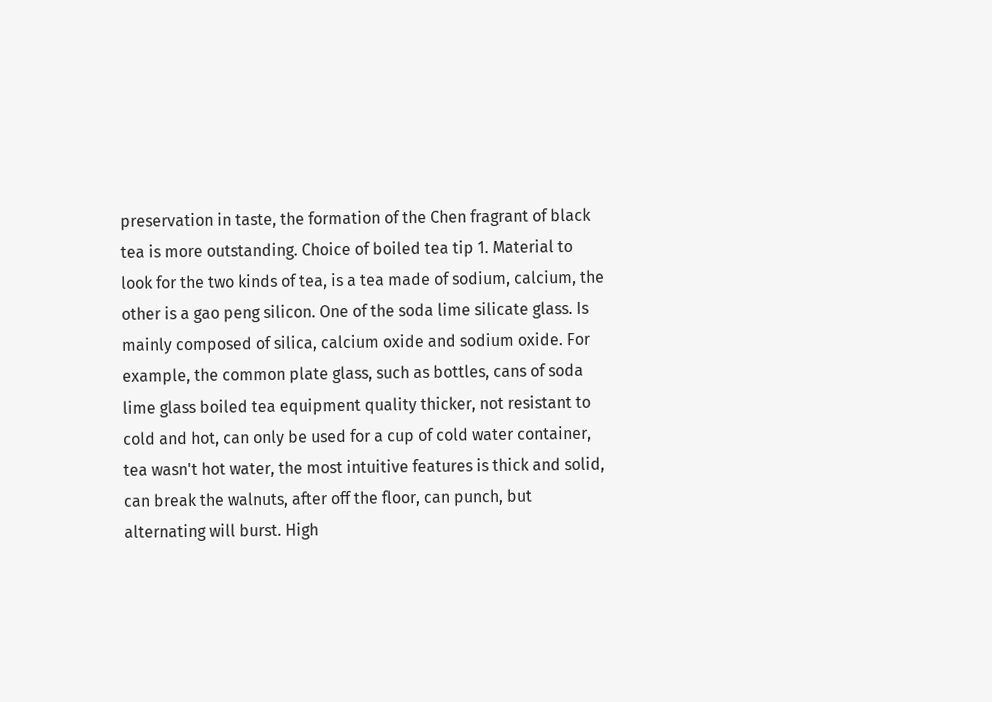preservation in taste, the formation of the Chen fragrant of black tea is more outstanding. Choice of boiled tea tip 1. Material to look for the two kinds of tea, is a tea made of sodium, calcium, the other is a gao peng silicon. One of the soda lime silicate glass. Is mainly composed of silica, calcium oxide and sodium oxide. For example, the common plate glass, such as bottles, cans of soda lime glass boiled tea equipment quality thicker, not resistant to cold and hot, can only be used for a cup of cold water container, tea wasn't hot water, the most intuitive features is thick and solid, can break the walnuts, after off the floor, can punch, but alternating will burst. High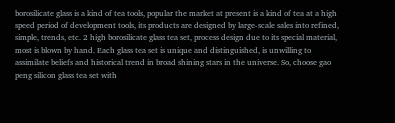borosilicate glass is a kind of tea tools, popular the market at present is a kind of tea at a high speed period of development tools, its products are designed by large-scale sales into refined, simple, trends, etc. 2 high borosilicate glass tea set, process design due to its special material, most is blown by hand. Each glass tea set is unique and distinguished, is unwilling to assimilate beliefs and historical trend in broad shining stars in the universe. So, choose gao peng silicon glass tea set with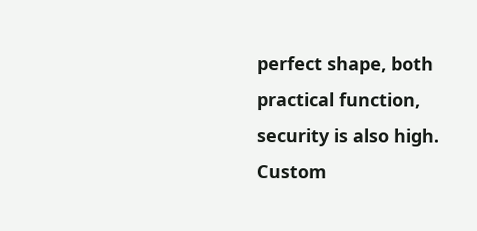perfect shape, both practical function, security is also high.
Custom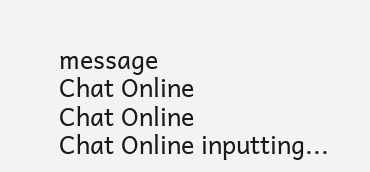message
Chat Online
Chat Online
Chat Online inputting...